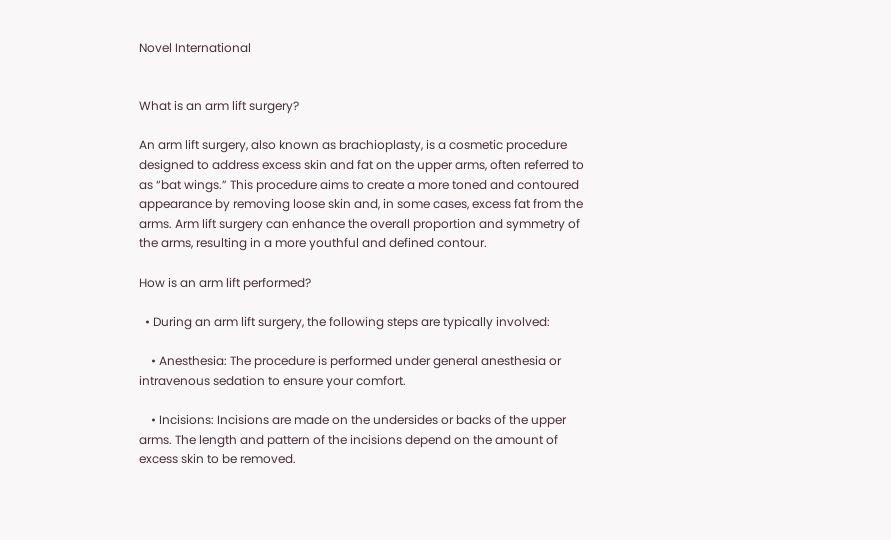Novel International


What is an arm lift surgery?

An arm lift surgery, also known as brachioplasty, is a cosmetic procedure designed to address excess skin and fat on the upper arms, often referred to as “bat wings.” This procedure aims to create a more toned and contoured appearance by removing loose skin and, in some cases, excess fat from the arms. Arm lift surgery can enhance the overall proportion and symmetry of the arms, resulting in a more youthful and defined contour.

How is an arm lift performed?

  • During an arm lift surgery, the following steps are typically involved:

    • Anesthesia: The procedure is performed under general anesthesia or intravenous sedation to ensure your comfort.

    • Incisions: Incisions are made on the undersides or backs of the upper arms. The length and pattern of the incisions depend on the amount of excess skin to be removed.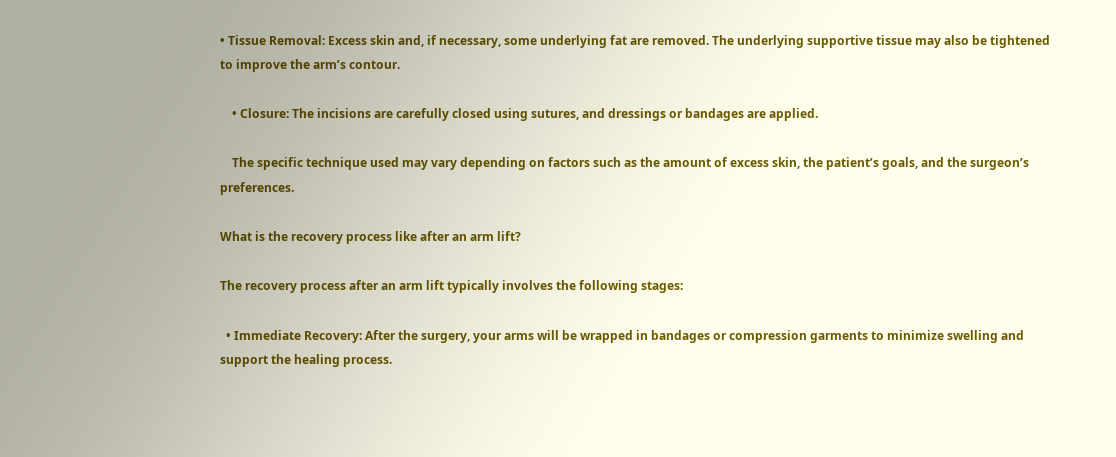• Tissue Removal: Excess skin and, if necessary, some underlying fat are removed. The underlying supportive tissue may also be tightened to improve the arm’s contour.

    • Closure: The incisions are carefully closed using sutures, and dressings or bandages are applied.

    The specific technique used may vary depending on factors such as the amount of excess skin, the patient’s goals, and the surgeon’s preferences.

What is the recovery process like after an arm lift?

The recovery process after an arm lift typically involves the following stages:

  • Immediate Recovery: After the surgery, your arms will be wrapped in bandages or compression garments to minimize swelling and support the healing process.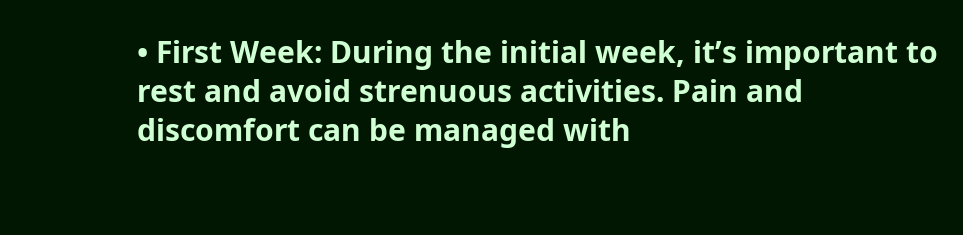• First Week: During the initial week, it’s important to rest and avoid strenuous activities. Pain and discomfort can be managed with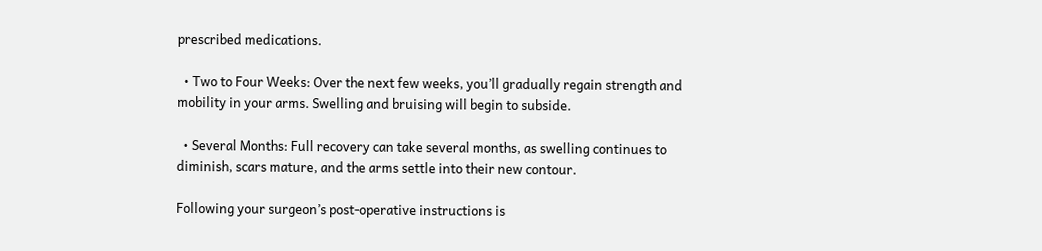prescribed medications.

  • Two to Four Weeks: Over the next few weeks, you’ll gradually regain strength and mobility in your arms. Swelling and bruising will begin to subside.

  • Several Months: Full recovery can take several months, as swelling continues to diminish, scars mature, and the arms settle into their new contour.

Following your surgeon’s post-operative instructions is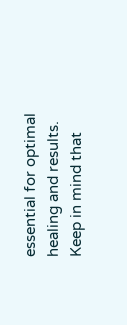essential for optimal healing and results. Keep in mind that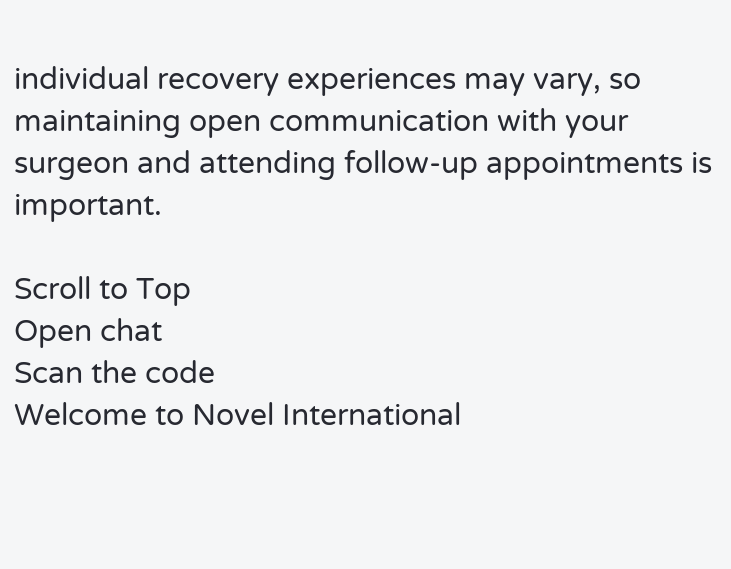individual recovery experiences may vary, so maintaining open communication with your surgeon and attending follow-up appointments is important.

Scroll to Top
Open chat
Scan the code
Welcome to Novel International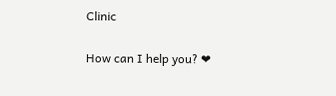Clinic

How can I help you? ❤